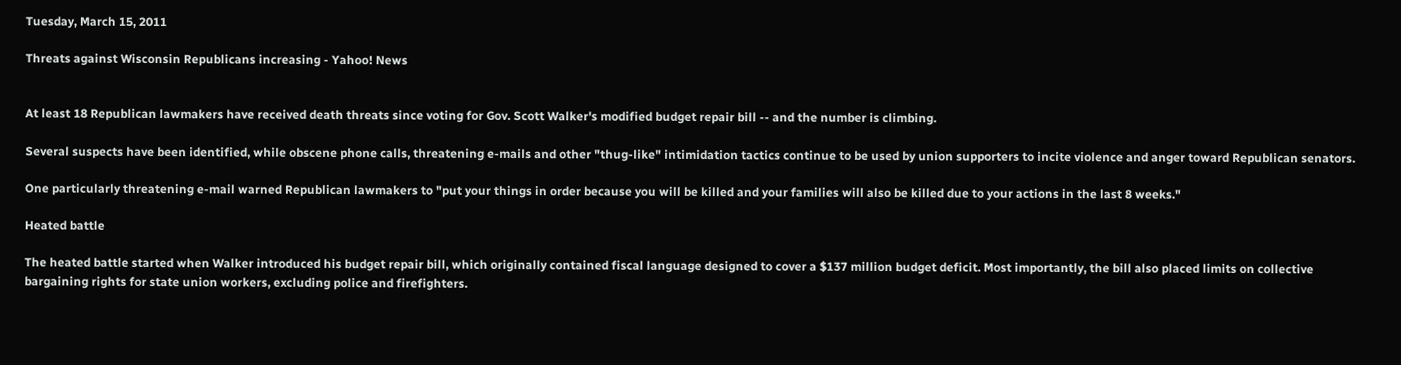Tuesday, March 15, 2011

Threats against Wisconsin Republicans increasing - Yahoo! News


At least 18 Republican lawmakers have received death threats since voting for Gov. Scott Walker's modified budget repair bill -- and the number is climbing.

Several suspects have been identified, while obscene phone calls, threatening e-mails and other "thug-like" intimidation tactics continue to be used by union supporters to incite violence and anger toward Republican senators.

One particularly threatening e-mail warned Republican lawmakers to "put your things in order because you will be killed and your families will also be killed due to your actions in the last 8 weeks."

Heated battle

The heated battle started when Walker introduced his budget repair bill, which originally contained fiscal language designed to cover a $137 million budget deficit. Most importantly, the bill also placed limits on collective bargaining rights for state union workers, excluding police and firefighters.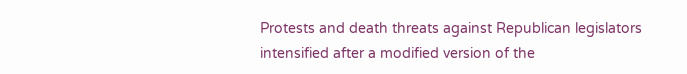Protests and death threats against Republican legislators intensified after a modified version of the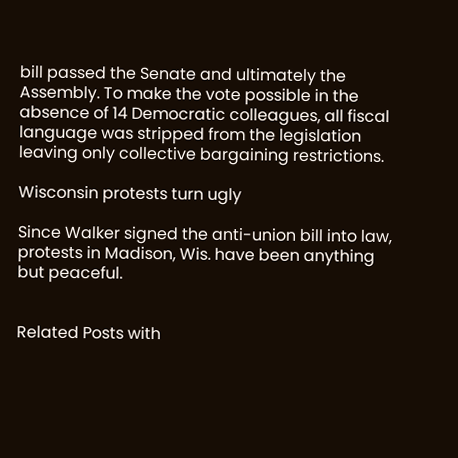bill passed the Senate and ultimately the Assembly. To make the vote possible in the absence of 14 Democratic colleagues, all fiscal language was stripped from the legislation leaving only collective bargaining restrictions.

Wisconsin protests turn ugly

Since Walker signed the anti-union bill into law, protests in Madison, Wis. have been anything but peaceful.


Related Posts with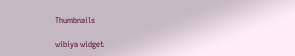Thumbnails

wibiya widget